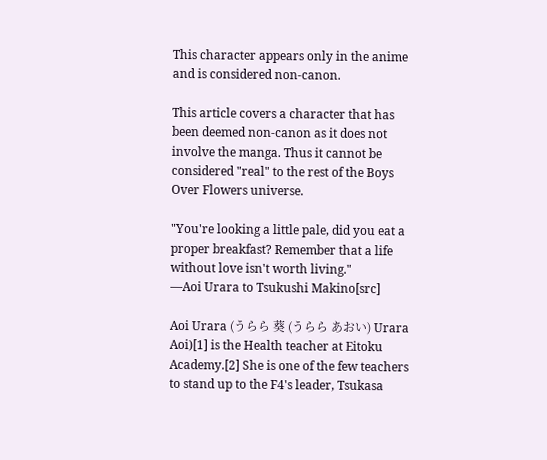This character appears only in the anime and is considered non-canon.

This article covers a character that has been deemed non-canon as it does not involve the manga. Thus it cannot be considered "real" to the rest of the Boys Over Flowers universe.

"You're looking a little pale, did you eat a proper breakfast? Remember that a life without love isn't worth living."
—Aoi Urara to Tsukushi Makino[src]

Aoi Urara (うらら 葵 (うらら あおい) Urara Aoi)[1] is the Health teacher at Eitoku Academy.[2] She is one of the few teachers to stand up to the F4's leader, Tsukasa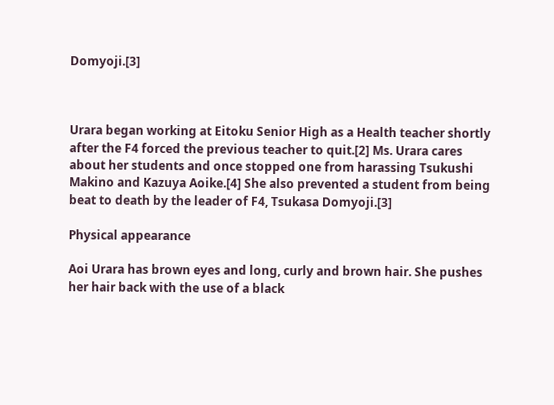Domyoji.[3]



Urara began working at Eitoku Senior High as a Health teacher shortly after the F4 forced the previous teacher to quit.[2] Ms. Urara cares about her students and once stopped one from harassing Tsukushi Makino and Kazuya Aoike.[4] She also prevented a student from being beat to death by the leader of F4, Tsukasa Domyoji.[3]

Physical appearance

Aoi Urara has brown eyes and long, curly and brown hair. She pushes her hair back with the use of a black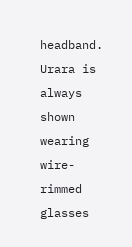headband. Urara is always shown wearing wire-rimmed glasses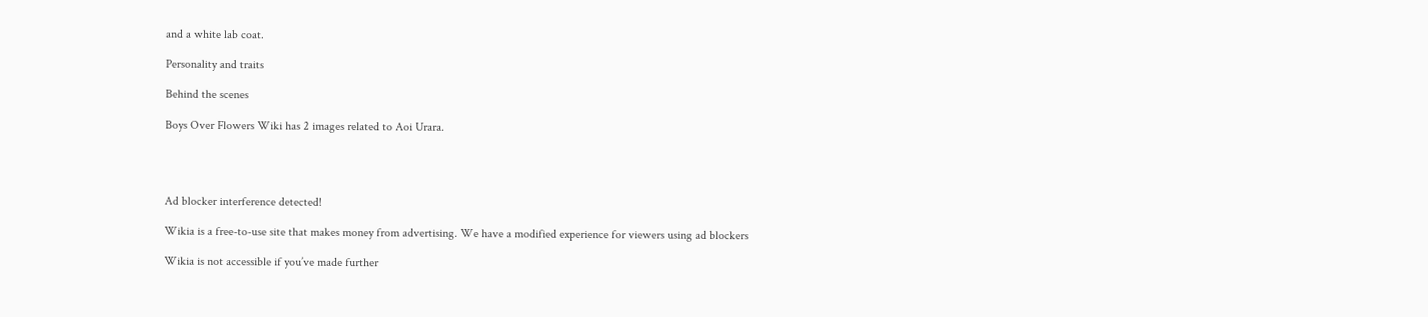and a white lab coat.

Personality and traits

Behind the scenes

Boys Over Flowers Wiki has 2 images related to Aoi Urara.




Ad blocker interference detected!

Wikia is a free-to-use site that makes money from advertising. We have a modified experience for viewers using ad blockers

Wikia is not accessible if you’ve made further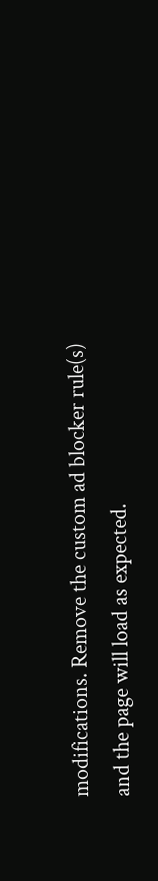modifications. Remove the custom ad blocker rule(s) and the page will load as expected.